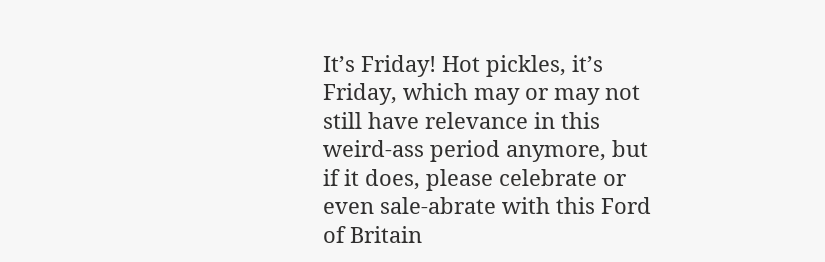It’s Friday! Hot pickles, it’s Friday, which may or may not still have relevance in this weird-ass period anymore, but if it does, please celebrate or even sale-abrate with this Ford of Britain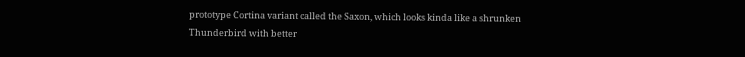prototype Cortina variant called the Saxon, which looks kinda like a shrunken Thunderbird with better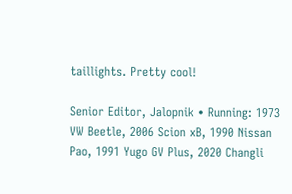taillights. Pretty cool!

Senior Editor, Jalopnik • Running: 1973 VW Beetle, 2006 Scion xB, 1990 Nissan Pao, 1991 Yugo GV Plus, 2020 Changli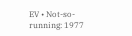EV • Not-so-running: 1977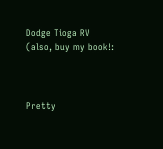Dodge Tioga RV (also, buy my book!:



Pretty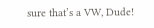sure that’s a VW, Dude!